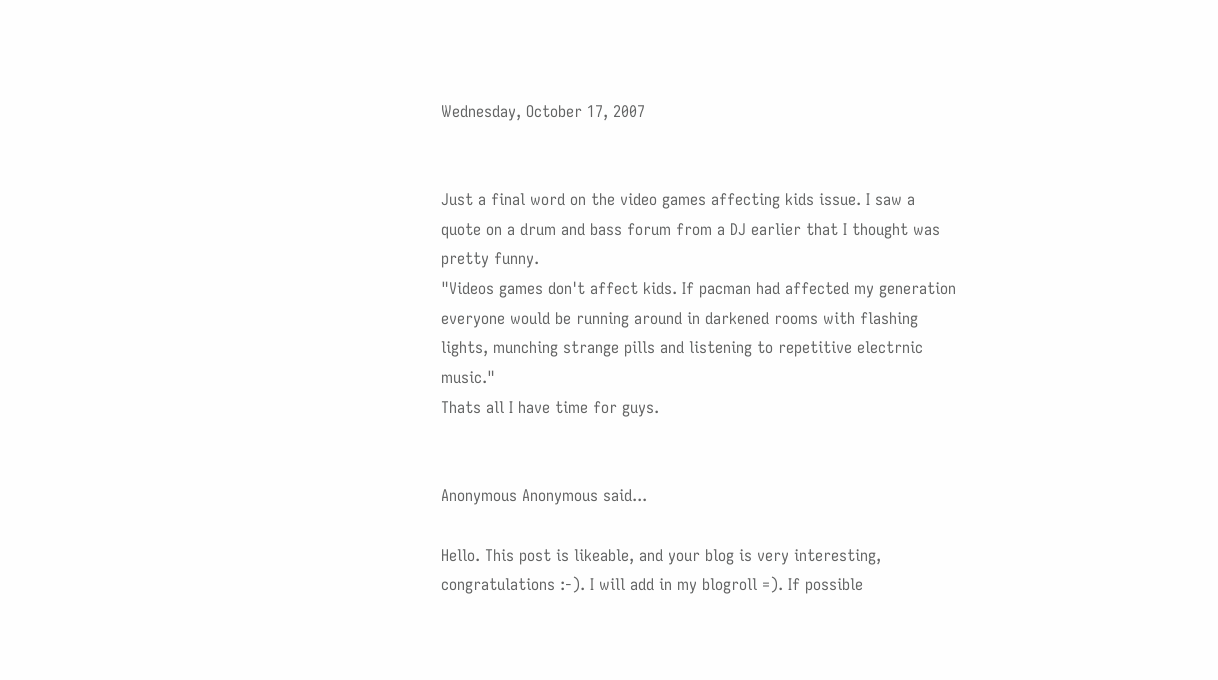Wednesday, October 17, 2007


Just a final word on the video games affecting kids issue. I saw a quote on a drum and bass forum from a DJ earlier that I thought was pretty funny.
"Videos games don't affect kids. If pacman had affected my generation everyone would be running around in darkened rooms with flashing lights, munching strange pills and listening to repetitive electrnic music."
Thats all I have time for guys.


Anonymous Anonymous said...

Hello. This post is likeable, and your blog is very interesting, congratulations :-). I will add in my blogroll =). If possible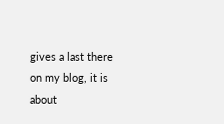gives a last there on my blog, it is about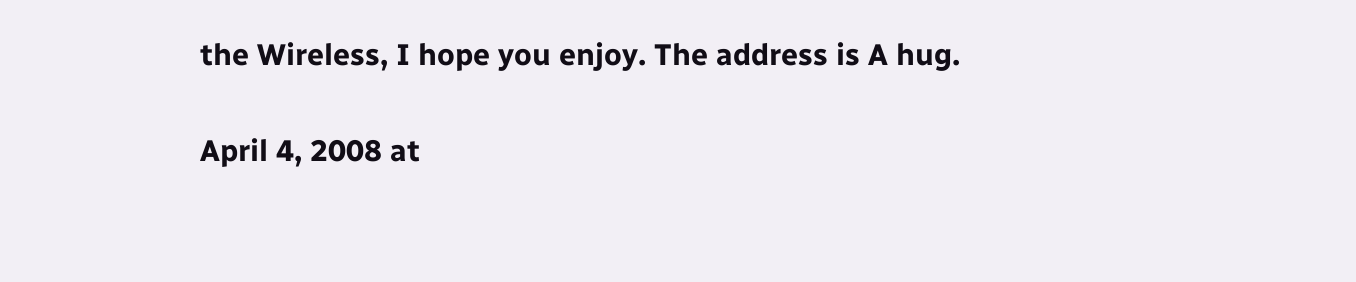the Wireless, I hope you enjoy. The address is A hug.

April 4, 2008 at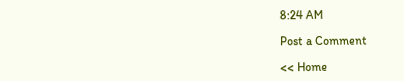8:24 AM

Post a Comment

<< Home